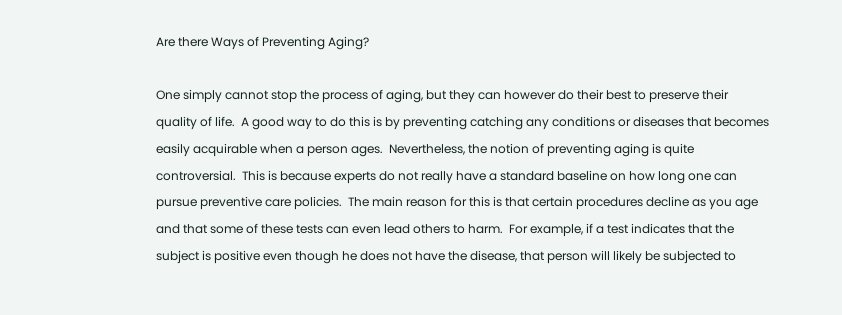Are there Ways of Preventing Aging?

One simply cannot stop the process of aging, but they can however do their best to preserve their quality of life.  A good way to do this is by preventing catching any conditions or diseases that becomes easily acquirable when a person ages.  Nevertheless, the notion of preventing aging is quite controversial.  This is because experts do not really have a standard baseline on how long one can pursue preventive care policies.  The main reason for this is that certain procedures decline as you age and that some of these tests can even lead others to harm.  For example, if a test indicates that the subject is positive even though he does not have the disease, that person will likely be subjected to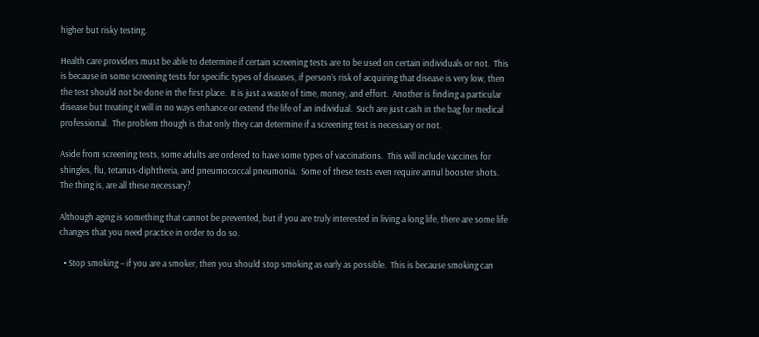higher but risky testing.

Health care providers must be able to determine if certain screening tests are to be used on certain individuals or not.  This is because in some screening tests for specific types of diseases, if person’s risk of acquiring that disease is very low, then the test should not be done in the first place.  It is just a waste of time, money, and effort.  Another is finding a particular disease but treating it will in no ways enhance or extend the life of an individual.  Such are just cash in the bag for medical professional.  The problem though is that only they can determine if a screening test is necessary or not.

Aside from screening tests, some adults are ordered to have some types of vaccinations.  This will include vaccines for shingles, flu, tetanus-diphtheria, and pneumococcal pneumonia.  Some of these tests even require annul booster shots.  The thing is, are all these necessary?

Although aging is something that cannot be prevented, but if you are truly interested in living a long life, there are some life changes that you need practice in order to do so.

  • Stop smoking – if you are a smoker, then you should stop smoking as early as possible.  This is because smoking can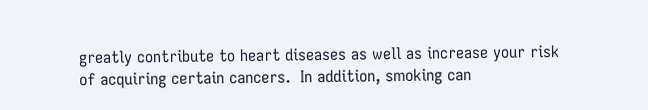greatly contribute to heart diseases as well as increase your risk of acquiring certain cancers.  In addition, smoking can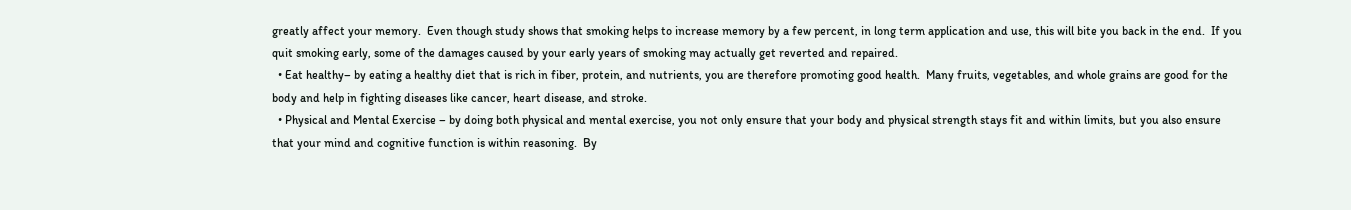greatly affect your memory.  Even though study shows that smoking helps to increase memory by a few percent, in long term application and use, this will bite you back in the end.  If you quit smoking early, some of the damages caused by your early years of smoking may actually get reverted and repaired.
  • Eat healthy– by eating a healthy diet that is rich in fiber, protein, and nutrients, you are therefore promoting good health.  Many fruits, vegetables, and whole grains are good for the body and help in fighting diseases like cancer, heart disease, and stroke.
  • Physical and Mental Exercise – by doing both physical and mental exercise, you not only ensure that your body and physical strength stays fit and within limits, but you also ensure that your mind and cognitive function is within reasoning.  By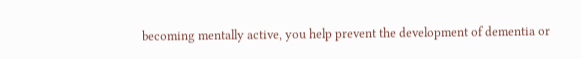becoming mentally active, you help prevent the development of dementia or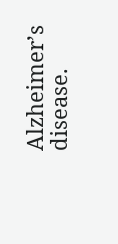Alzheimer’s disease.